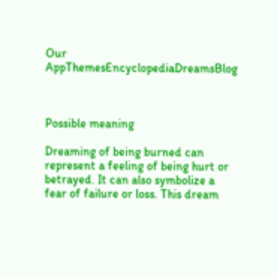Our AppThemesEncyclopediaDreamsBlog



Possible meaning

Dreaming of being burned can represent a feeling of being hurt or betrayed. It can also symbolize a fear of failure or loss. This dream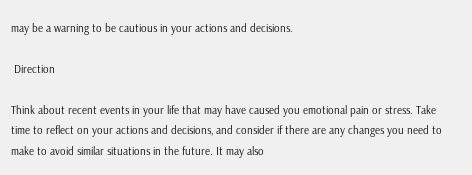may be a warning to be cautious in your actions and decisions.

 Direction

Think about recent events in your life that may have caused you emotional pain or stress. Take time to reflect on your actions and decisions, and consider if there are any changes you need to make to avoid similar situations in the future. It may also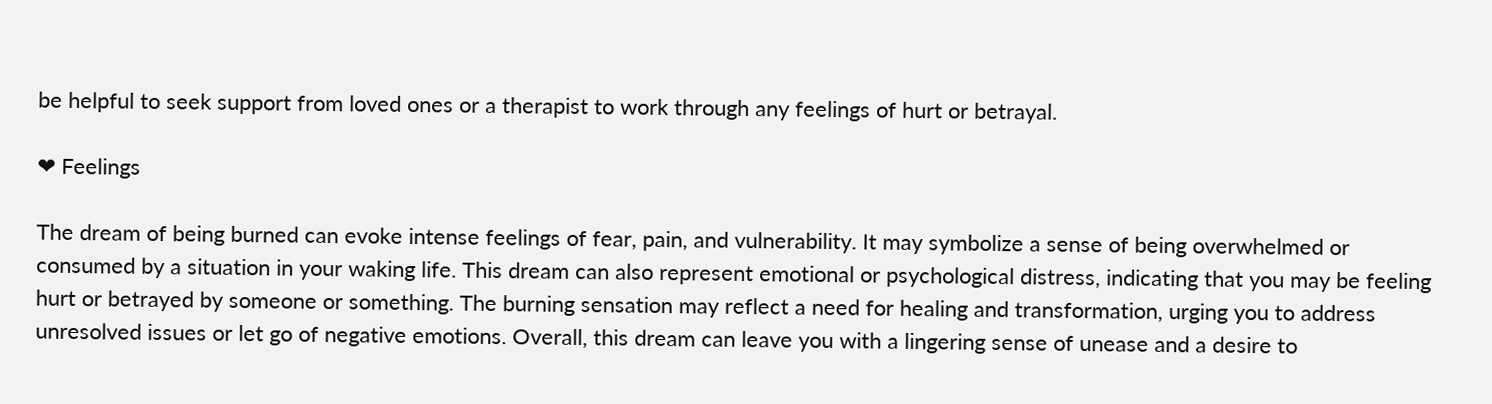be helpful to seek support from loved ones or a therapist to work through any feelings of hurt or betrayal.

❤ Feelings

The dream of being burned can evoke intense feelings of fear, pain, and vulnerability. It may symbolize a sense of being overwhelmed or consumed by a situation in your waking life. This dream can also represent emotional or psychological distress, indicating that you may be feeling hurt or betrayed by someone or something. The burning sensation may reflect a need for healing and transformation, urging you to address unresolved issues or let go of negative emotions. Overall, this dream can leave you with a lingering sense of unease and a desire to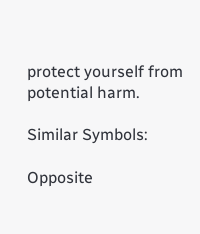protect yourself from potential harm.

Similar Symbols:

Opposite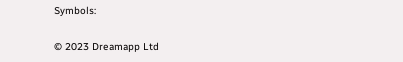Symbols:

© 2023 Dreamapp Ltd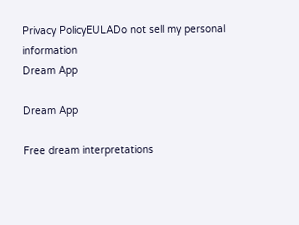Privacy PolicyEULADo not sell my personal information
Dream App

Dream App

Free dream interpretations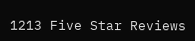1213 Five Star Reviews